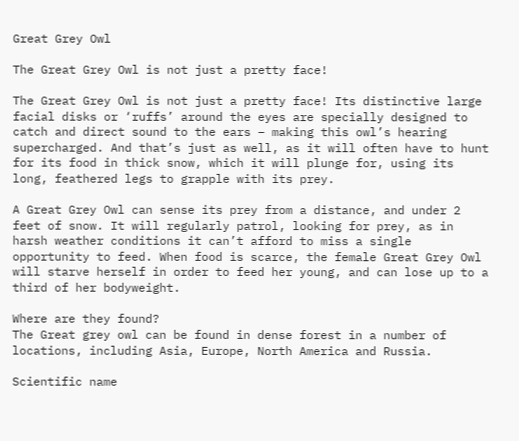Great Grey Owl

The Great Grey Owl is not just a pretty face!

The Great Grey Owl is not just a pretty face! Its distinctive large facial disks or ‘ruffs’ around the eyes are specially designed to catch and direct sound to the ears – making this owl’s hearing supercharged. And that’s just as well, as it will often have to hunt for its food in thick snow, which it will plunge for, using its long, feathered legs to grapple with its prey.

A Great Grey Owl can sense its prey from a distance, and under 2 feet of snow. It will regularly patrol, looking for prey, as in harsh weather conditions it can’t afford to miss a single opportunity to feed. When food is scarce, the female Great Grey Owl will starve herself in order to feed her young, and can lose up to a third of her bodyweight.

Where are they found?
The Great grey owl can be found in dense forest in a number of locations, including Asia, Europe, North America and Russia.

Scientific name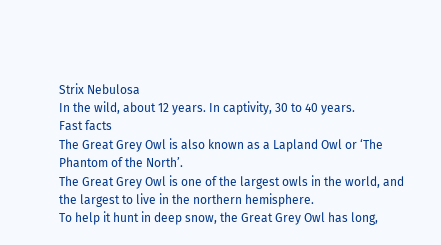Strix Nebulosa
In the wild, about 12 years. In captivity, 30 to 40 years.
Fast facts
The Great Grey Owl is also known as a Lapland Owl or ‘The Phantom of the North’.
The Great Grey Owl is one of the largest owls in the world, and the largest to live in the northern hemisphere.
To help it hunt in deep snow, the Great Grey Owl has long,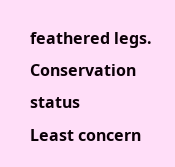feathered legs.
Conservation status
Least concern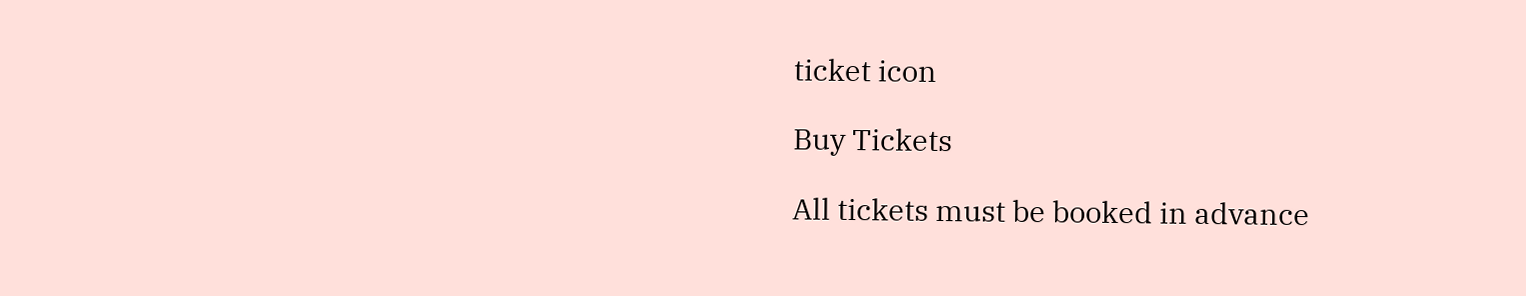ticket icon

Buy Tickets

All tickets must be booked in advance